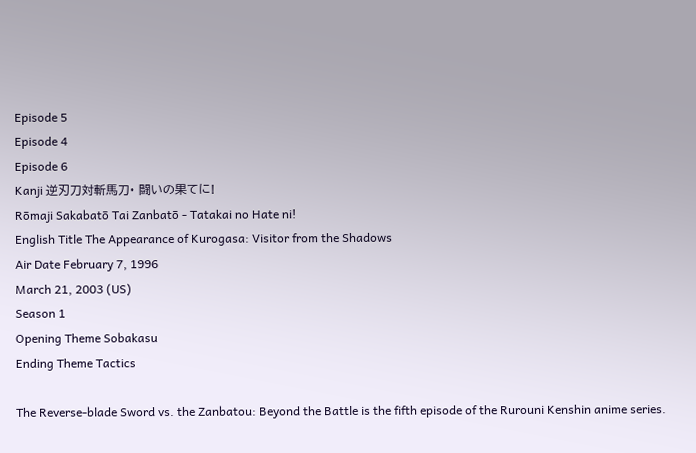Episode 5
Episode 4
Episode 6
Kanji 逆刃刀対斬馬刀· 闘いの果てに!
Rōmaji Sakabatō Tai Zanbatō - Tatakai no Hate ni!
English Title The Appearance of Kurogasa: Visitor from the Shadows
Air Date February 7, 1996
March 21, 2003 (US)
Season 1
Opening Theme Sobakasu
Ending Theme Tactics

The Reverse-blade Sword vs. the Zanbatou: Beyond the Battle is the fifth episode of the Rurouni Kenshin anime series.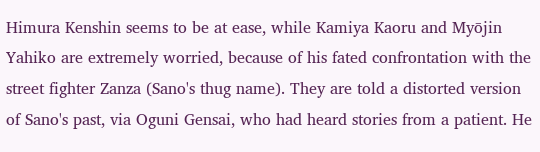Himura Kenshin seems to be at ease, while Kamiya Kaoru and Myōjin Yahiko are extremely worried, because of his fated confrontation with the street fighter Zanza (Sano's thug name). They are told a distorted version of Sano's past, via Oguni Gensai, who had heard stories from a patient. He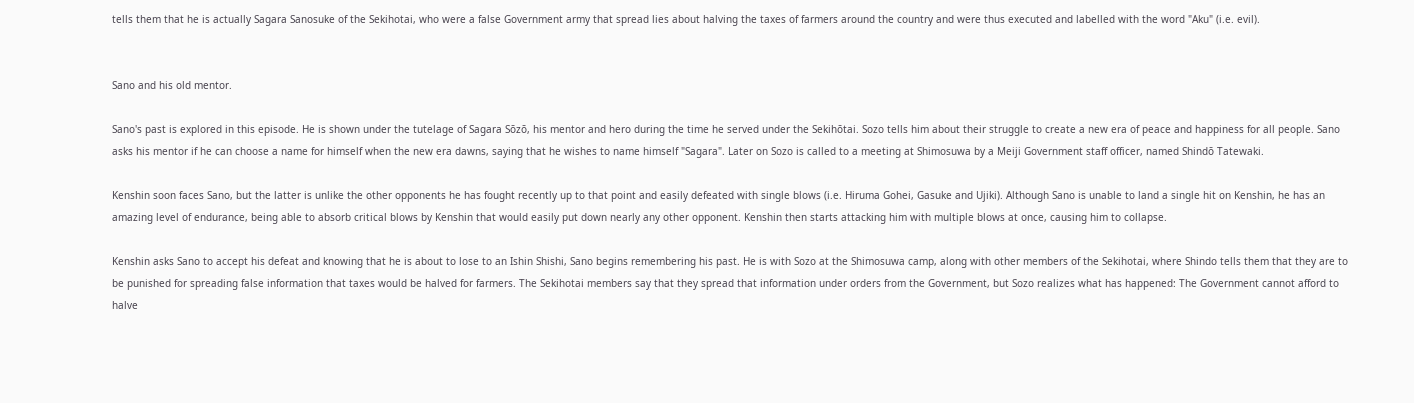tells them that he is actually Sagara Sanosuke of the Sekihotai, who were a false Government army that spread lies about halving the taxes of farmers around the country and were thus executed and labelled with the word "Aku" (i.e. evil).


Sano and his old mentor.

Sano's past is explored in this episode. He is shown under the tutelage of Sagara Sōzō, his mentor and hero during the time he served under the Sekihōtai. Sozo tells him about their struggle to create a new era of peace and happiness for all people. Sano asks his mentor if he can choose a name for himself when the new era dawns, saying that he wishes to name himself "Sagara". Later on Sozo is called to a meeting at Shimosuwa by a Meiji Government staff officer, named Shindō Tatewaki.

Kenshin soon faces Sano, but the latter is unlike the other opponents he has fought recently up to that point and easily defeated with single blows (i.e. Hiruma Gohei, Gasuke and Ujiki). Although Sano is unable to land a single hit on Kenshin, he has an amazing level of endurance, being able to absorb critical blows by Kenshin that would easily put down nearly any other opponent. Kenshin then starts attacking him with multiple blows at once, causing him to collapse.

Kenshin asks Sano to accept his defeat and knowing that he is about to lose to an Ishin Shishi, Sano begins remembering his past. He is with Sozo at the Shimosuwa camp, along with other members of the Sekihotai, where Shindo tells them that they are to be punished for spreading false information that taxes would be halved for farmers. The Sekihotai members say that they spread that information under orders from the Government, but Sozo realizes what has happened: The Government cannot afford to halve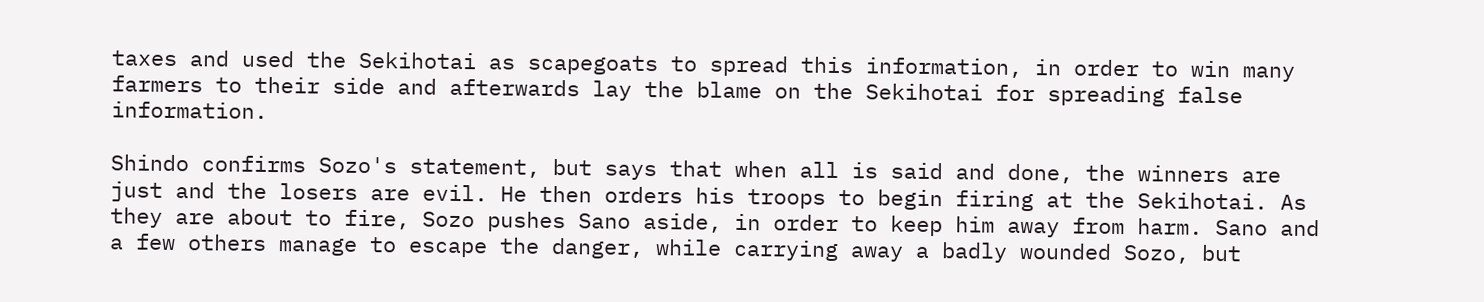taxes and used the Sekihotai as scapegoats to spread this information, in order to win many farmers to their side and afterwards lay the blame on the Sekihotai for spreading false information.

Shindo confirms Sozo's statement, but says that when all is said and done, the winners are just and the losers are evil. He then orders his troops to begin firing at the Sekihotai. As they are about to fire, Sozo pushes Sano aside, in order to keep him away from harm. Sano and a few others manage to escape the danger, while carrying away a badly wounded Sozo, but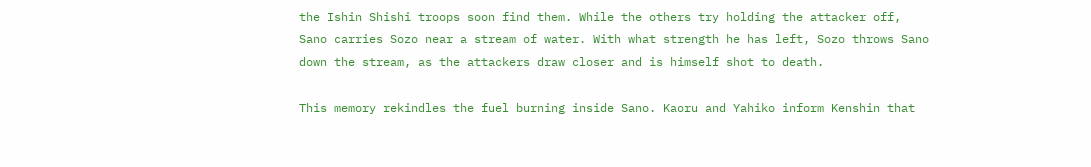the Ishin Shishi troops soon find them. While the others try holding the attacker off, Sano carries Sozo near a stream of water. With what strength he has left, Sozo throws Sano down the stream, as the attackers draw closer and is himself shot to death.

This memory rekindles the fuel burning inside Sano. Kaoru and Yahiko inform Kenshin that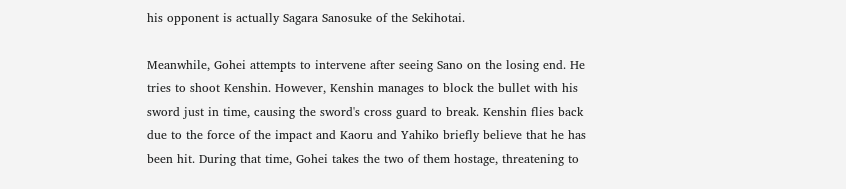his opponent is actually Sagara Sanosuke of the Sekihotai.

Meanwhile, Gohei attempts to intervene after seeing Sano on the losing end. He tries to shoot Kenshin. However, Kenshin manages to block the bullet with his sword just in time, causing the sword's cross guard to break. Kenshin flies back due to the force of the impact and Kaoru and Yahiko briefly believe that he has been hit. During that time, Gohei takes the two of them hostage, threatening to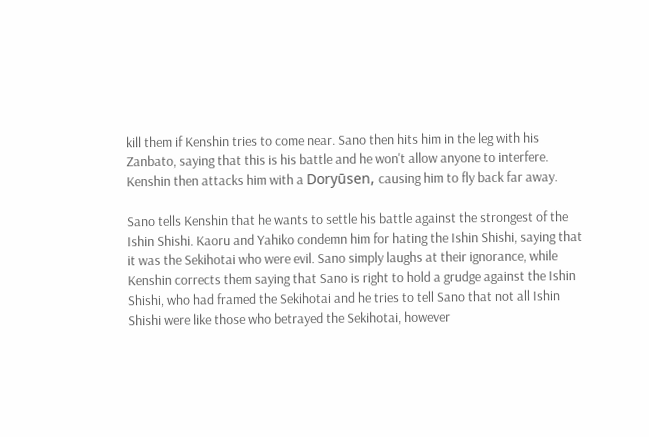kill them if Kenshin tries to come near. Sano then hits him in the leg with his Zanbato, saying that this is his battle and he won't allow anyone to interfere. Kenshin then attacks him with a Doryūsen, causing him to fly back far away.

Sano tells Kenshin that he wants to settle his battle against the strongest of the Ishin Shishi. Kaoru and Yahiko condemn him for hating the Ishin Shishi, saying that it was the Sekihotai who were evil. Sano simply laughs at their ignorance, while Kenshin corrects them saying that Sano is right to hold a grudge against the Ishin Shishi, who had framed the Sekihotai and he tries to tell Sano that not all Ishin Shishi were like those who betrayed the Sekihotai, however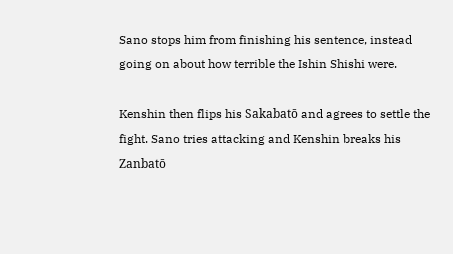Sano stops him from finishing his sentence, instead going on about how terrible the Ishin Shishi were.

Kenshin then flips his Sakabatō and agrees to settle the fight. Sano tries attacking and Kenshin breaks his Zanbatō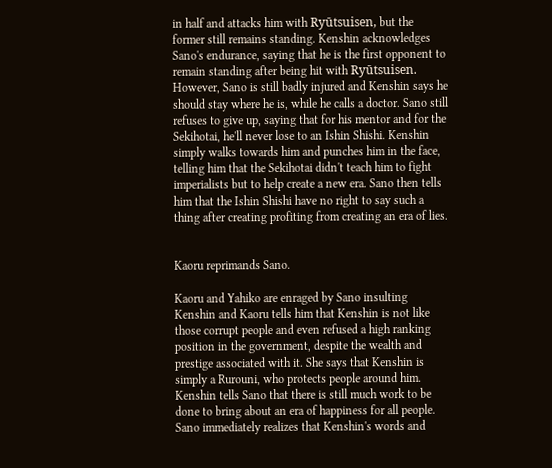in half and attacks him with Ryūtsuisen, but the former still remains standing. Kenshin acknowledges Sano's endurance, saying that he is the first opponent to remain standing after being hit with Ryūtsuisen. However, Sano is still badly injured and Kenshin says he should stay where he is, while he calls a doctor. Sano still refuses to give up, saying that for his mentor and for the Sekihotai, he'll never lose to an Ishin Shishi. Kenshin simply walks towards him and punches him in the face, telling him that the Sekihotai didn't teach him to fight imperialists but to help create a new era. Sano then tells him that the Ishin Shishi have no right to say such a thing after creating profiting from creating an era of lies.


Kaoru reprimands Sano.

Kaoru and Yahiko are enraged by Sano insulting Kenshin and Kaoru tells him that Kenshin is not like those corrupt people and even refused a high ranking position in the government, despite the wealth and prestige associated with it. She says that Kenshin is simply a Rurouni, who protects people around him. Kenshin tells Sano that there is still much work to be done to bring about an era of happiness for all people. Sano immediately realizes that Kenshin's words and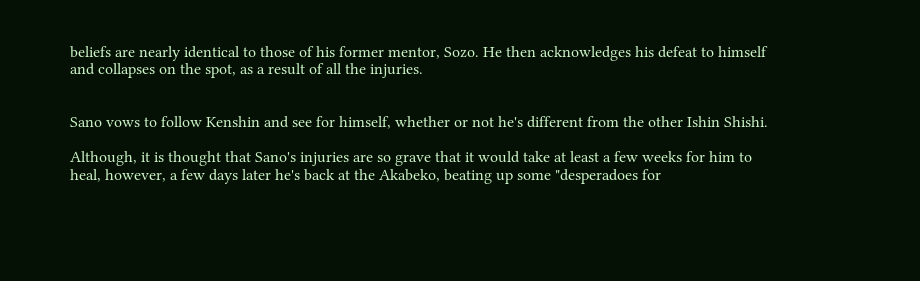beliefs are nearly identical to those of his former mentor, Sozo. He then acknowledges his defeat to himself and collapses on the spot, as a result of all the injuries.


Sano vows to follow Kenshin and see for himself, whether or not he's different from the other Ishin Shishi.

Although, it is thought that Sano's injuries are so grave that it would take at least a few weeks for him to heal, however, a few days later he's back at the Akabeko, beating up some "desperadoes for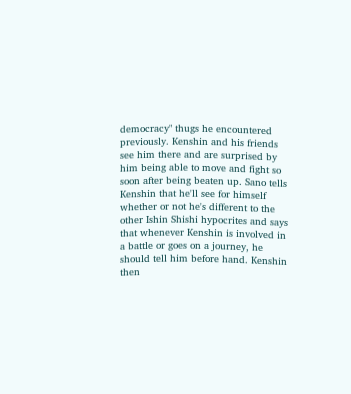democracy" thugs he encountered previously. Kenshin and his friends see him there and are surprised by him being able to move and fight so soon after being beaten up. Sano tells Kenshin that he'll see for himself whether or not he's different to the other Ishin Shishi hypocrites and says that whenever Kenshin is involved in a battle or goes on a journey, he should tell him before hand. Kenshin then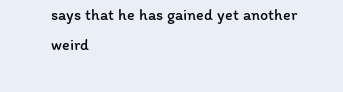says that he has gained yet another weird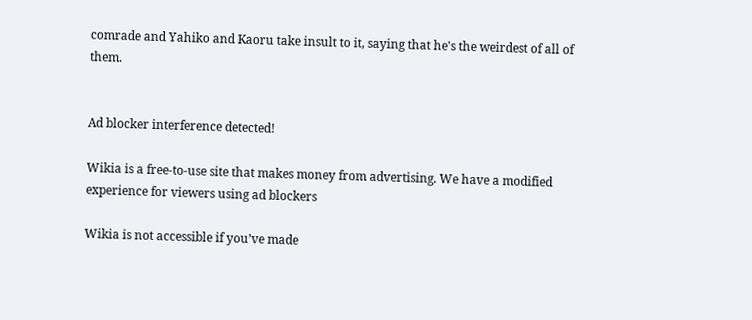comrade and Yahiko and Kaoru take insult to it, saying that he's the weirdest of all of them.


Ad blocker interference detected!

Wikia is a free-to-use site that makes money from advertising. We have a modified experience for viewers using ad blockers

Wikia is not accessible if you’ve made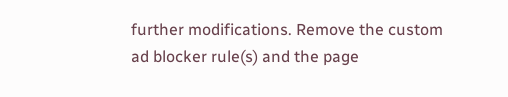further modifications. Remove the custom ad blocker rule(s) and the page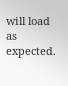will load as expected.